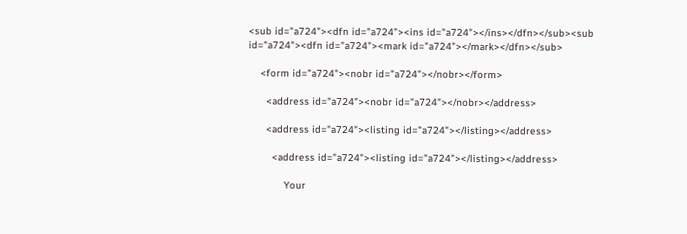<sub id="a724"><dfn id="a724"><ins id="a724"></ins></dfn></sub><sub id="a724"><dfn id="a724"><mark id="a724"></mark></dfn></sub>

    <form id="a724"><nobr id="a724"></nobr></form>

      <address id="a724"><nobr id="a724"></nobr></address>

      <address id="a724"><listing id="a724"></listing></address>

        <address id="a724"><listing id="a724"></listing></address>

            Your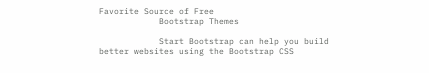Favorite Source of Free
            Bootstrap Themes

            Start Bootstrap can help you build better websites using the Bootstrap CSS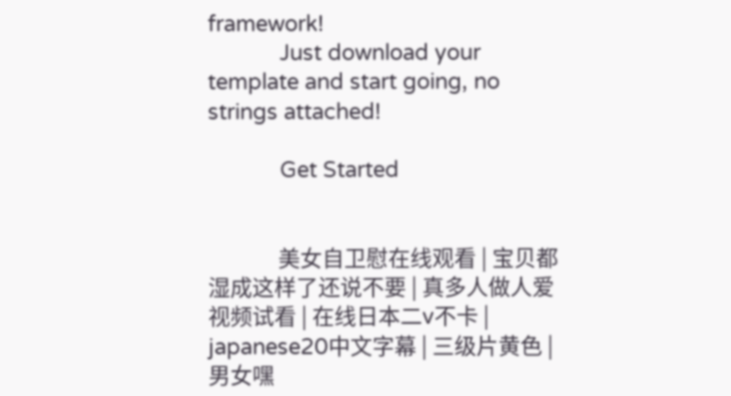framework!
            Just download your template and start going, no strings attached!

            Get Started


              美女自卫慰在线观看 | 宝贝都湿成这样了还说不要 | 真多人做人爱视频试看 | 在线日本二v不卡 | japanese20中文字幕 | 三级片黄色 | 男女嘿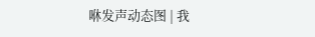咻发声动态图 | 我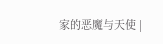家的恶魔与天使 |